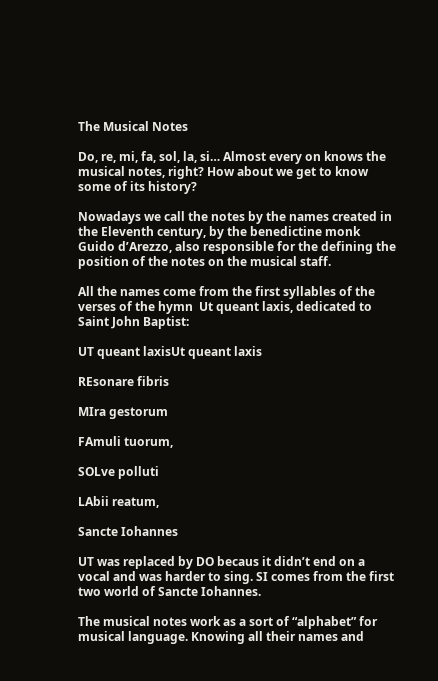The Musical Notes

Do, re, mi, fa, sol, la, si… Almost every on knows the musical notes, right? How about we get to know some of its history?

Nowadays we call the notes by the names created in the Eleventh century, by the benedictine monk Guido d’Arezzo, also responsible for the defining the position of the notes on the musical staff.

All the names come from the first syllables of the verses of the hymn  Ut queant laxis, dedicated to Saint John Baptist:

UT queant laxisUt queant laxis

REsonare fibris

MIra gestorum

FAmuli tuorum,

SOLve polluti

LAbii reatum,

Sancte Iohannes

UT was replaced by DO becaus it didn’t end on a vocal and was harder to sing. SI comes from the first two world of Sancte Iohannes.

The musical notes work as a sort of “alphabet” for musical language. Knowing all their names and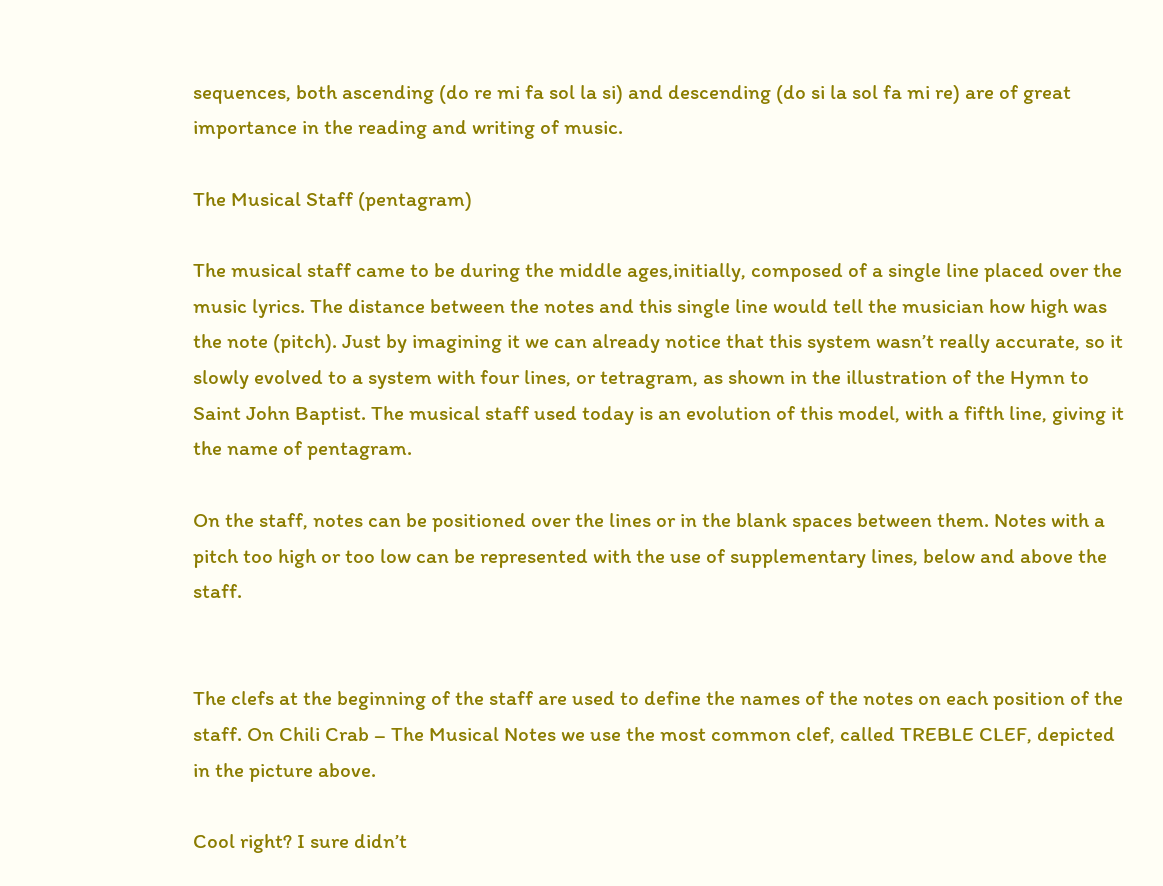sequences, both ascending (do re mi fa sol la si) and descending (do si la sol fa mi re) are of great importance in the reading and writing of music.

The Musical Staff (pentagram)

The musical staff came to be during the middle ages,initially, composed of a single line placed over the music lyrics. The distance between the notes and this single line would tell the musician how high was the note (pitch). Just by imagining it we can already notice that this system wasn’t really accurate, so it slowly evolved to a system with four lines, or tetragram, as shown in the illustration of the Hymn to Saint John Baptist. The musical staff used today is an evolution of this model, with a fifth line, giving it the name of pentagram.

On the staff, notes can be positioned over the lines or in the blank spaces between them. Notes with a pitch too high or too low can be represented with the use of supplementary lines, below and above the staff.


The clefs at the beginning of the staff are used to define the names of the notes on each position of the staff. On Chili Crab – The Musical Notes we use the most common clef, called TREBLE CLEF, depicted in the picture above.

Cool right? I sure didn’t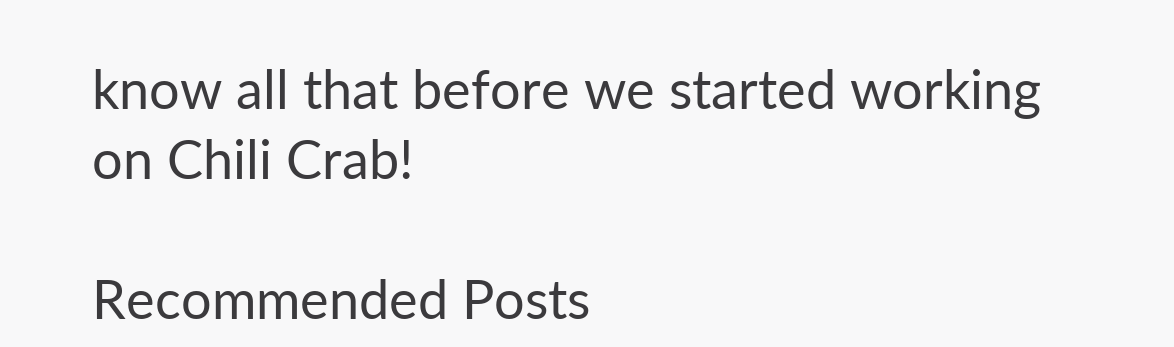know all that before we started working on Chili Crab!

Recommended Posts